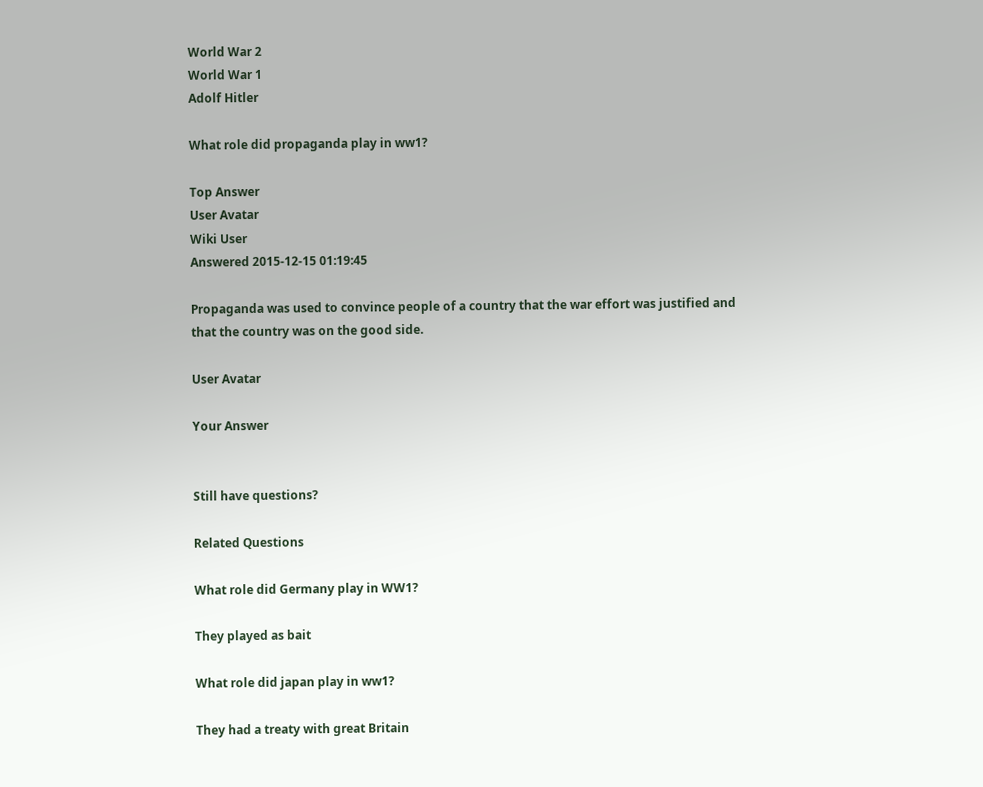World War 2
World War 1
Adolf Hitler

What role did propaganda play in ww1?

Top Answer
User Avatar
Wiki User
Answered 2015-12-15 01:19:45

Propaganda was used to convince people of a country that the war effort was justified and that the country was on the good side.

User Avatar

Your Answer


Still have questions?

Related Questions

What role did Germany play in WW1?

They played as bait

What role did japan play in ww1?

They had a treaty with great Britain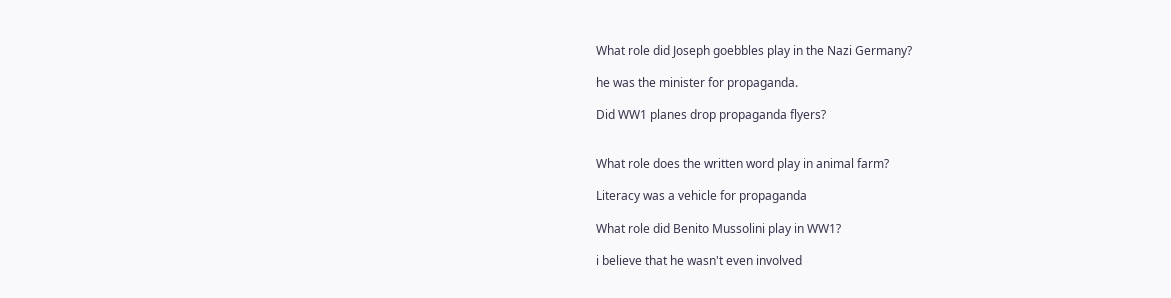What role did Joseph goebbles play in the Nazi Germany?

he was the minister for propaganda.

Did WW1 planes drop propaganda flyers?


What role does the written word play in animal farm?

Literacy was a vehicle for propaganda

What role did Benito Mussolini play in WW1?

i believe that he wasn't even involved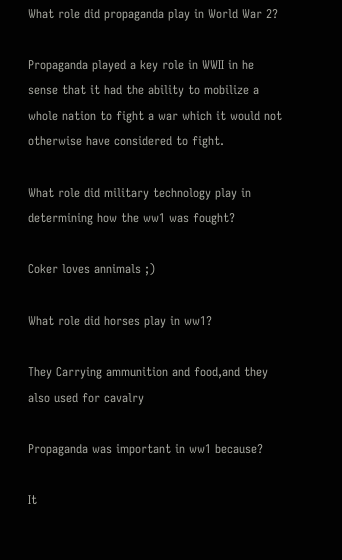What role did propaganda play in World War 2?

Propaganda played a key role in WWII in he sense that it had the ability to mobilize a whole nation to fight a war which it would not otherwise have considered to fight.

What role did military technology play in determining how the ww1 was fought?

Coker loves annimals ;)

What role did horses play in ww1?

They Carrying ammunition and food,and they also used for cavalry

Propaganda was important in ww1 because?

It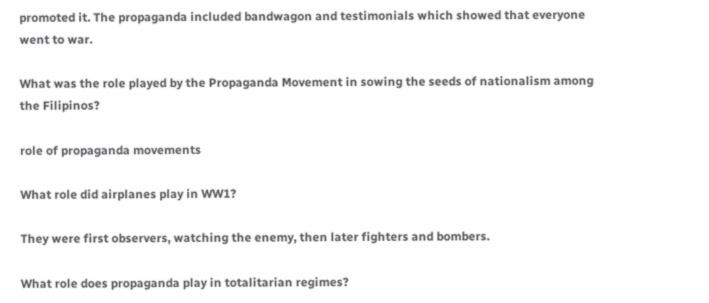promoted it. The propaganda included bandwagon and testimonials which showed that everyone went to war.

What was the role played by the Propaganda Movement in sowing the seeds of nationalism among the Filipinos?

role of propaganda movements

What role did airplanes play in WW1?

They were first observers, watching the enemy, then later fighters and bombers.

What role does propaganda play in totalitarian regimes?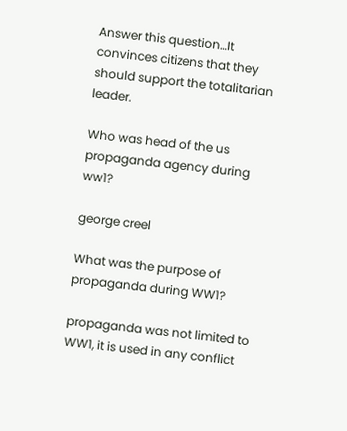Answer this question…It convinces citizens that they should support the totalitarian leader.

Who was head of the us propaganda agency during ww1?

george creel

What was the purpose of propaganda during WW1?

propaganda was not limited to WW1, it is used in any conflict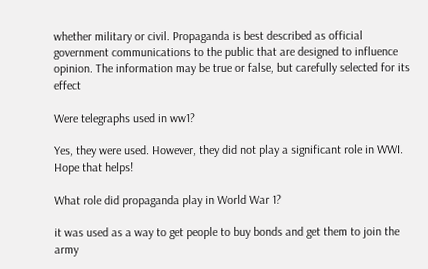whether military or civil. Propaganda is best described as official government communications to the public that are designed to influence opinion. The information may be true or false, but carefully selected for its effect

Were telegraphs used in ww1?

Yes, they were used. However, they did not play a significant role in WWI. Hope that helps!

What role did propaganda play in World War 1?

it was used as a way to get people to buy bonds and get them to join the army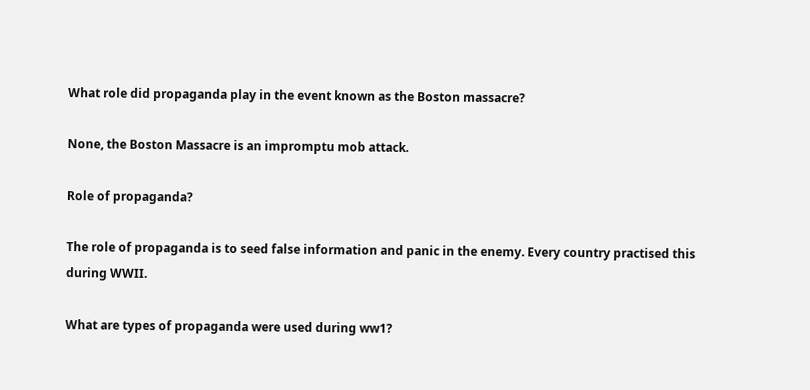What role did propaganda play in the event known as the Boston massacre?

None, the Boston Massacre is an impromptu mob attack.

Role of propaganda?

The role of propaganda is to seed false information and panic in the enemy. Every country practised this during WWII.

What are types of propaganda were used during ww1?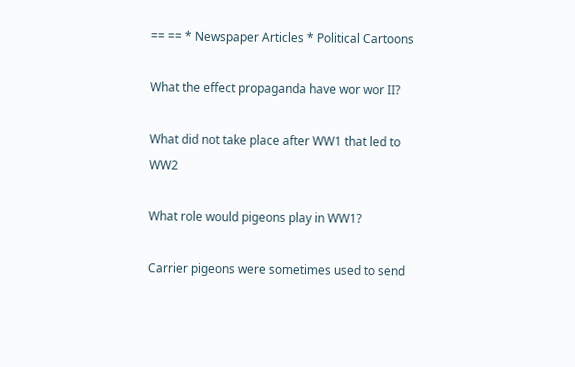== == * Newspaper Articles * Political Cartoons

What the effect propaganda have wor wor II?

What did not take place after WW1 that led to WW2

What role would pigeons play in WW1?

Carrier pigeons were sometimes used to send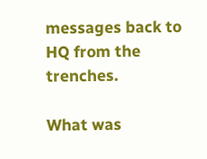messages back to HQ from the trenches.

What was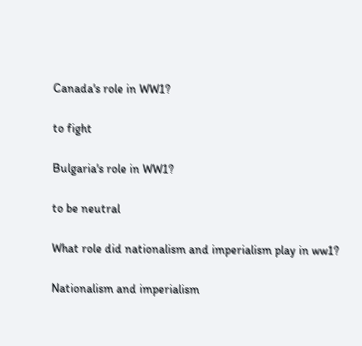Canada's role in WW1?

to fight

Bulgaria's role in WW1?

to be neutral

What role did nationalism and imperialism play in ww1?

Nationalism and imperialism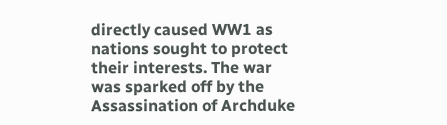directly caused WW1 as nations sought to protect their interests. The war was sparked off by the Assassination of Archduke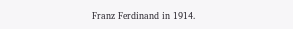Franz Ferdinand in 1914.